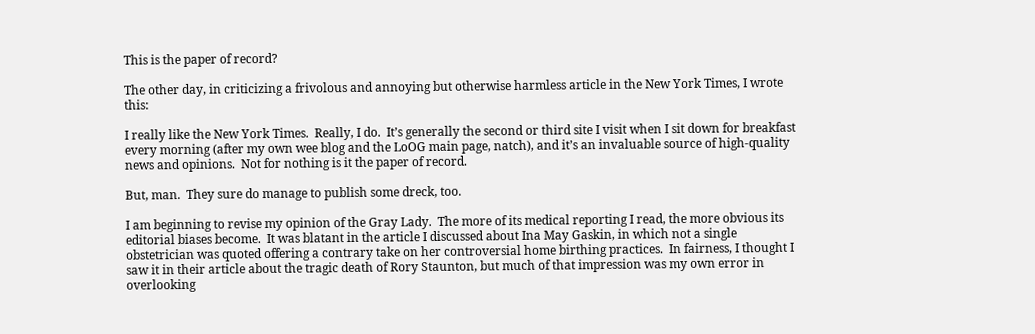This is the paper of record?

The other day, in criticizing a frivolous and annoying but otherwise harmless article in the New York Times, I wrote this:

I really like the New York Times.  Really, I do.  It’s generally the second or third site I visit when I sit down for breakfast every morning (after my own wee blog and the LoOG main page, natch), and it’s an invaluable source of high-quality news and opinions.  Not for nothing is it the paper of record.

But, man.  They sure do manage to publish some dreck, too.

I am beginning to revise my opinion of the Gray Lady.  The more of its medical reporting I read, the more obvious its editorial biases become.  It was blatant in the article I discussed about Ina May Gaskin, in which not a single obstetrician was quoted offering a contrary take on her controversial home birthing practices.  In fairness, I thought I saw it in their article about the tragic death of Rory Staunton, but much of that impression was my own error in overlooking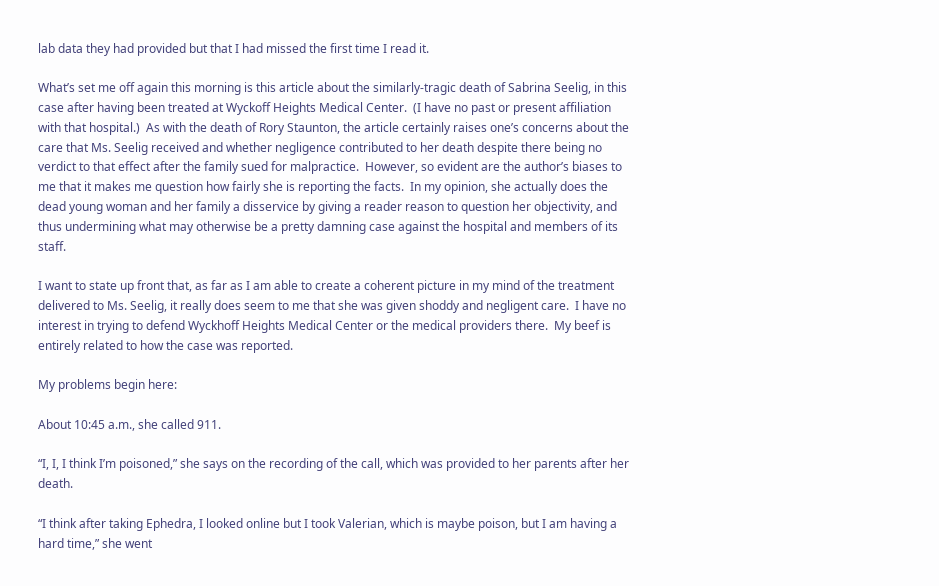lab data they had provided but that I had missed the first time I read it.

What’s set me off again this morning is this article about the similarly-tragic death of Sabrina Seelig, in this case after having been treated at Wyckoff Heights Medical Center.  (I have no past or present affiliation with that hospital.)  As with the death of Rory Staunton, the article certainly raises one’s concerns about the care that Ms. Seelig received and whether negligence contributed to her death despite there being no verdict to that effect after the family sued for malpractice.  However, so evident are the author’s biases to me that it makes me question how fairly she is reporting the facts.  In my opinion, she actually does the dead young woman and her family a disservice by giving a reader reason to question her objectivity, and thus undermining what may otherwise be a pretty damning case against the hospital and members of its staff.

I want to state up front that, as far as I am able to create a coherent picture in my mind of the treatment delivered to Ms. Seelig, it really does seem to me that she was given shoddy and negligent care.  I have no interest in trying to defend Wyckhoff Heights Medical Center or the medical providers there.  My beef is entirely related to how the case was reported.

My problems begin here:

About 10:45 a.m., she called 911.

“I, I, I think I’m poisoned,” she says on the recording of the call, which was provided to her parents after her death.

“I think after taking Ephedra, I looked online but I took Valerian, which is maybe poison, but I am having a hard time,” she went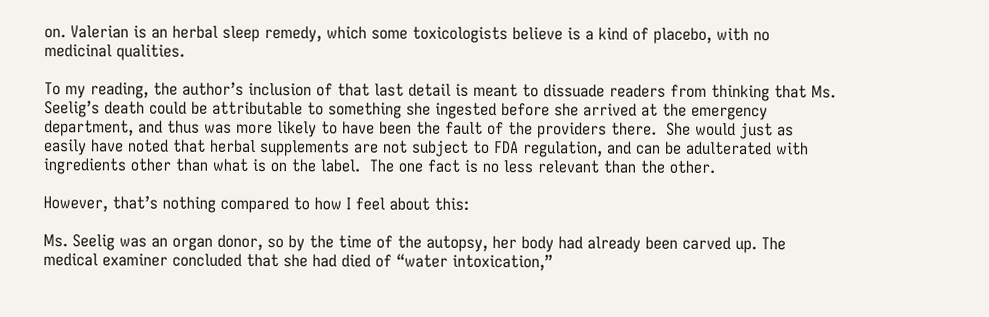on. Valerian is an herbal sleep remedy, which some toxicologists believe is a kind of placebo, with no medicinal qualities.

To my reading, the author’s inclusion of that last detail is meant to dissuade readers from thinking that Ms. Seelig’s death could be attributable to something she ingested before she arrived at the emergency department, and thus was more likely to have been the fault of the providers there.  She would just as easily have noted that herbal supplements are not subject to FDA regulation, and can be adulterated with ingredients other than what is on the label.  The one fact is no less relevant than the other.

However, that’s nothing compared to how I feel about this:

Ms. Seelig was an organ donor, so by the time of the autopsy, her body had already been carved up. The medical examiner concluded that she had died of “water intoxication,”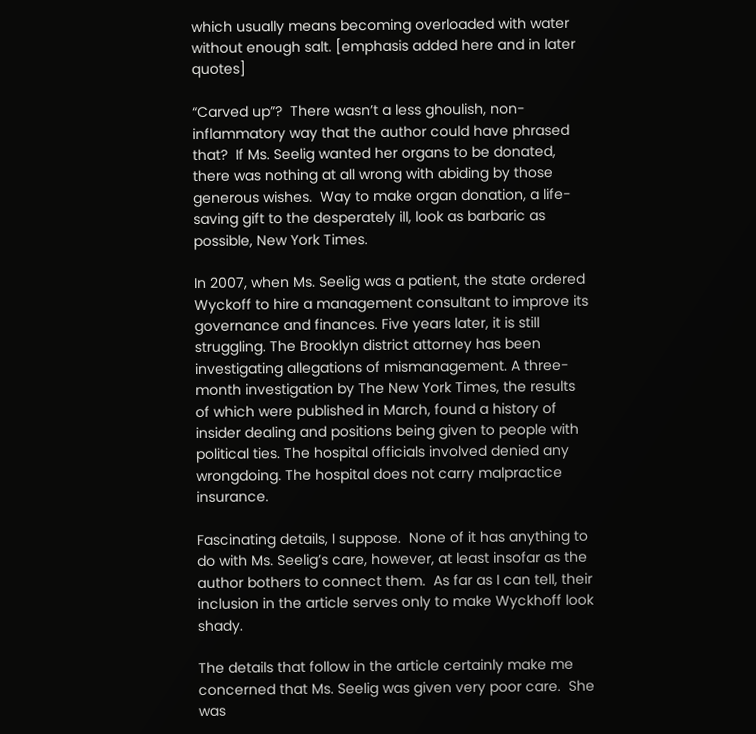which usually means becoming overloaded with water without enough salt. [emphasis added here and in later quotes]

“Carved up”?  There wasn’t a less ghoulish, non-inflammatory way that the author could have phrased that?  If Ms. Seelig wanted her organs to be donated, there was nothing at all wrong with abiding by those generous wishes.  Way to make organ donation, a life-saving gift to the desperately ill, look as barbaric as possible, New York Times.

In 2007, when Ms. Seelig was a patient, the state ordered Wyckoff to hire a management consultant to improve its governance and finances. Five years later, it is still struggling. The Brooklyn district attorney has been investigating allegations of mismanagement. A three-month investigation by The New York Times, the results of which were published in March, found a history of insider dealing and positions being given to people with political ties. The hospital officials involved denied any wrongdoing. The hospital does not carry malpractice insurance.

Fascinating details, I suppose.  None of it has anything to do with Ms. Seelig’s care, however, at least insofar as the author bothers to connect them.  As far as I can tell, their inclusion in the article serves only to make Wyckhoff look shady.

The details that follow in the article certainly make me concerned that Ms. Seelig was given very poor care.  She was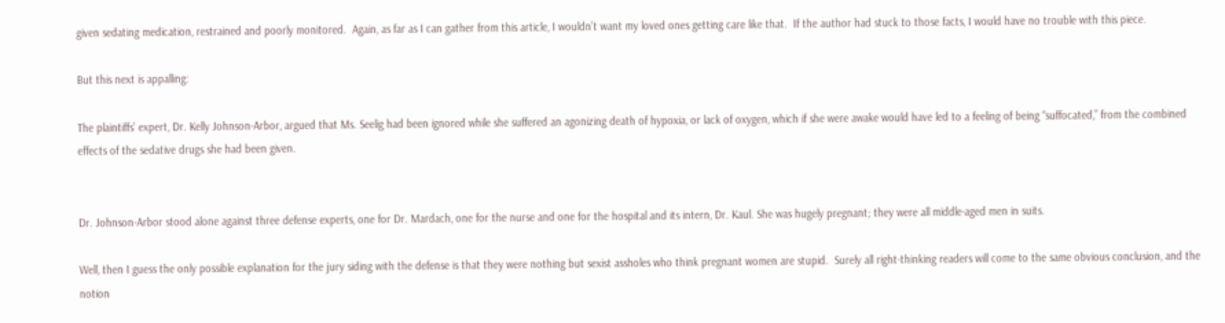given sedating medication, restrained and poorly monitored.  Again, as far as I can gather from this article, I wouldn’t want my loved ones getting care like that.  If the author had stuck to those facts, I would have no trouble with this piece.

But this next is appalling:

The plaintiffs’ expert, Dr. Kelly Johnson-Arbor, argued that Ms. Seelig had been ignored while she suffered an agonizing death of hypoxia, or lack of oxygen, which if she were awake would have led to a feeling of being “suffocated,” from the combined effects of the sedative drugs she had been given.


Dr. Johnson-Arbor stood alone against three defense experts, one for Dr. Mardach, one for the nurse and one for the hospital and its intern, Dr. Kaul. She was hugely pregnant; they were all middle-aged men in suits.

Well, then I guess the only possible explanation for the jury siding with the defense is that they were nothing but sexist assholes who think pregnant women are stupid.  Surely all right-thinking readers will come to the same obvious conclusion, and the notion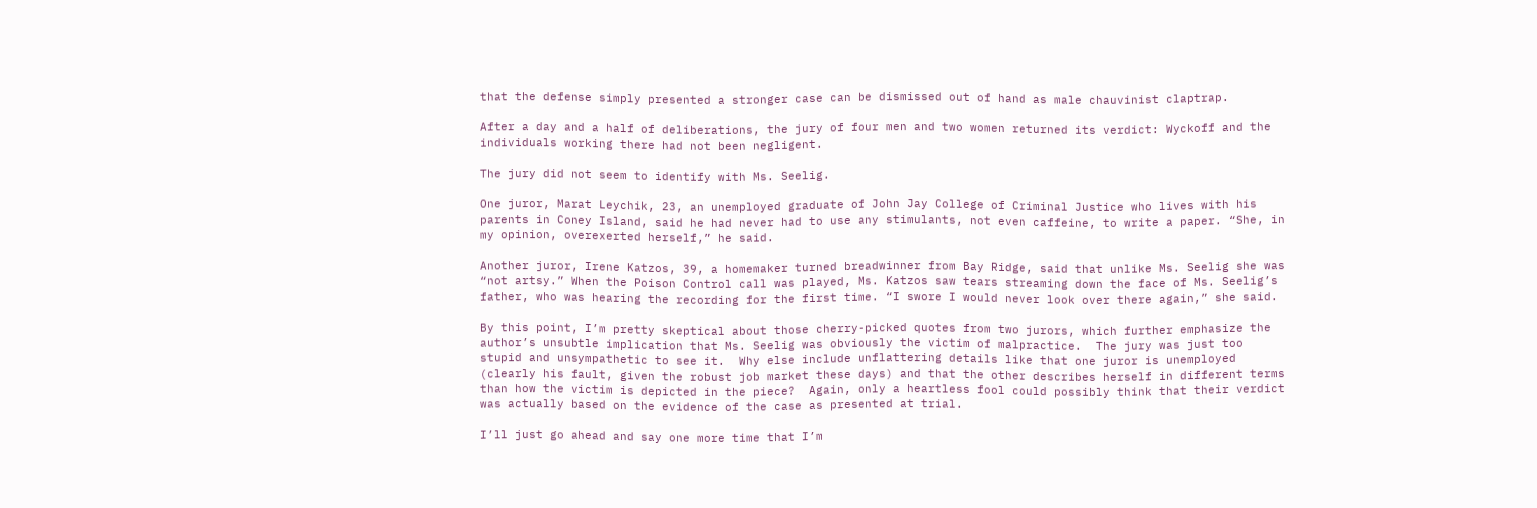that the defense simply presented a stronger case can be dismissed out of hand as male chauvinist claptrap.

After a day and a half of deliberations, the jury of four men and two women returned its verdict: Wyckoff and the individuals working there had not been negligent.

The jury did not seem to identify with Ms. Seelig.

One juror, Marat Leychik, 23, an unemployed graduate of John Jay College of Criminal Justice who lives with his parents in Coney Island, said he had never had to use any stimulants, not even caffeine, to write a paper. “She, in my opinion, overexerted herself,” he said.

Another juror, Irene Katzos, 39, a homemaker turned breadwinner from Bay Ridge, said that unlike Ms. Seelig she was “not artsy.” When the Poison Control call was played, Ms. Katzos saw tears streaming down the face of Ms. Seelig’s father, who was hearing the recording for the first time. “I swore I would never look over there again,” she said.

By this point, I’m pretty skeptical about those cherry-picked quotes from two jurors, which further emphasize the author’s unsubtle implication that Ms. Seelig was obviously the victim of malpractice.  The jury was just too stupid and unsympathetic to see it.  Why else include unflattering details like that one juror is unemployed (clearly his fault, given the robust job market these days) and that the other describes herself in different terms than how the victim is depicted in the piece?  Again, only a heartless fool could possibly think that their verdict was actually based on the evidence of the case as presented at trial.

I’ll just go ahead and say one more time that I’m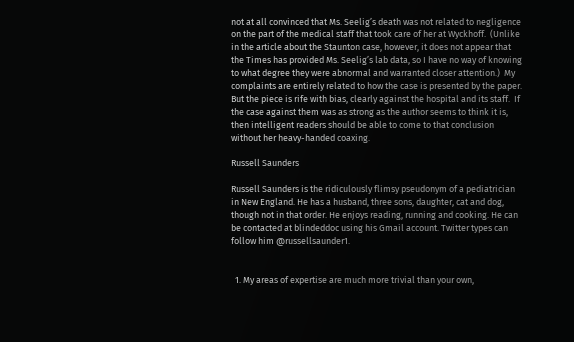not at all convinced that Ms. Seelig’s death was not related to negligence on the part of the medical staff that took care of her at Wyckhoff.  (Unlike in the article about the Staunton case, however, it does not appear that the Times has provided Ms. Seelig’s lab data, so I have no way of knowing to what degree they were abnormal and warranted closer attention.)  My complaints are entirely related to how the case is presented by the paper.  But the piece is rife with bias, clearly against the hospital and its staff.  If the case against them was as strong as the author seems to think it is, then intelligent readers should be able to come to that conclusion without her heavy-handed coaxing.

Russell Saunders

Russell Saunders is the ridiculously flimsy pseudonym of a pediatrician in New England. He has a husband, three sons, daughter, cat and dog, though not in that order. He enjoys reading, running and cooking. He can be contacted at blindeddoc using his Gmail account. Twitter types can follow him @russellsaunder1.


  1. My areas of expertise are much more trivial than your own,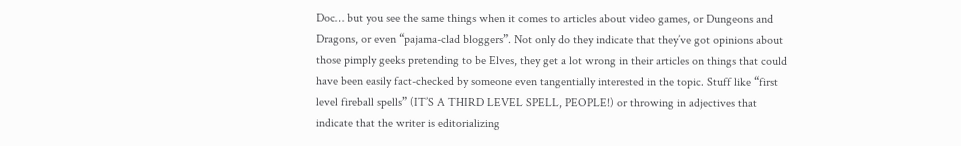Doc… but you see the same things when it comes to articles about video games, or Dungeons and Dragons, or even “pajama-clad bloggers”. Not only do they indicate that they’ve got opinions about those pimply geeks pretending to be Elves, they get a lot wrong in their articles on things that could have been easily fact-checked by someone even tangentially interested in the topic. Stuff like “first level fireball spells” (IT’S A THIRD LEVEL SPELL, PEOPLE!) or throwing in adjectives that indicate that the writer is editorializing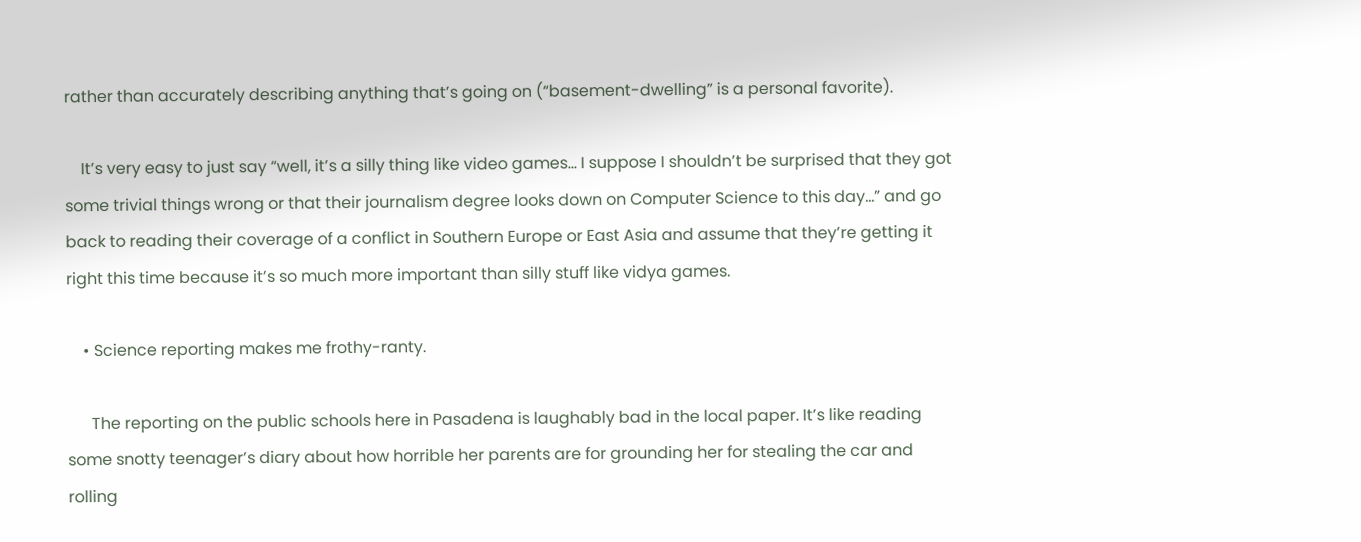rather than accurately describing anything that’s going on (“basement-dwelling” is a personal favorite).

    It’s very easy to just say “well, it’s a silly thing like video games… I suppose I shouldn’t be surprised that they got some trivial things wrong or that their journalism degree looks down on Computer Science to this day…” and go back to reading their coverage of a conflict in Southern Europe or East Asia and assume that they’re getting it right this time because it’s so much more important than silly stuff like vidya games.

    • Science reporting makes me frothy-ranty.

      The reporting on the public schools here in Pasadena is laughably bad in the local paper. It’s like reading some snotty teenager’s diary about how horrible her parents are for grounding her for stealing the car and rolling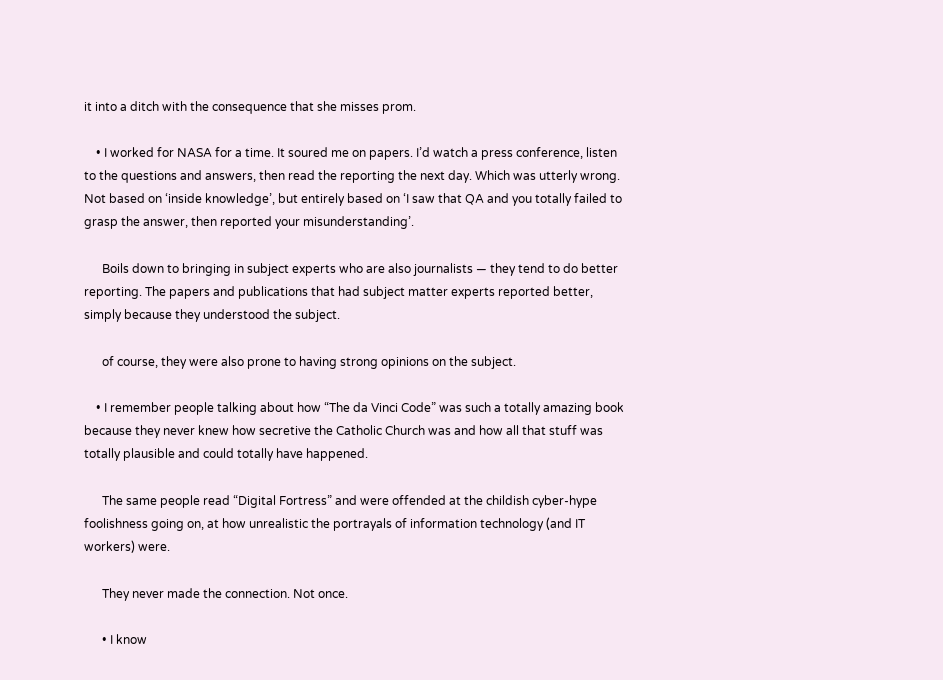it into a ditch with the consequence that she misses prom.

    • I worked for NASA for a time. It soured me on papers. I’d watch a press conference, listen to the questions and answers, then read the reporting the next day. Which was utterly wrong. Not based on ‘inside knowledge’, but entirely based on ‘I saw that QA and you totally failed to grasp the answer, then reported your misunderstanding’.

      Boils down to bringing in subject experts who are also journalists — they tend to do better reporting. The papers and publications that had subject matter experts reported better, simply because they understood the subject.

      of course, they were also prone to having strong opinions on the subject.

    • I remember people talking about how “The da Vinci Code” was such a totally amazing book because they never knew how secretive the Catholic Church was and how all that stuff was totally plausible and could totally have happened.

      The same people read “Digital Fortress” and were offended at the childish cyber-hype foolishness going on, at how unrealistic the portrayals of information technology (and IT workers) were.

      They never made the connection. Not once.

      • I know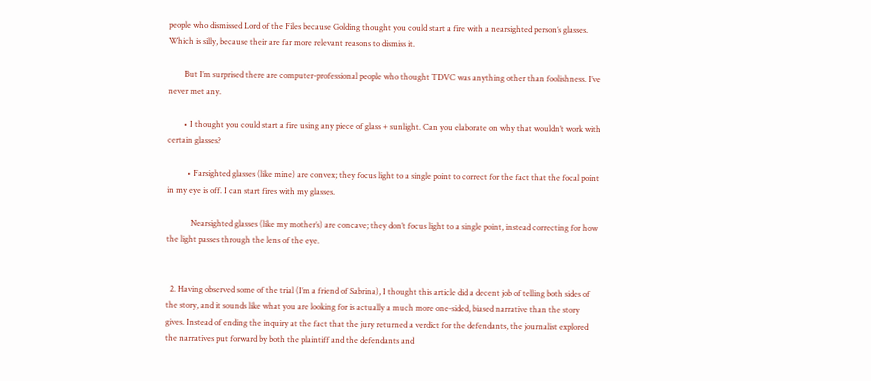people who dismissed Lord of the Files because Golding thought you could start a fire with a nearsighted person’s glasses. Which is silly, because their are far more relevant reasons to dismiss it.

        But I’m surprised there are computer-professional people who thought TDVC was anything other than foolishness. I’ve never met any.

        • I thought you could start a fire using any piece of glass + sunlight. Can you elaborate on why that wouldn’t work with certain glasses?

          • Farsighted glasses (like mine) are convex; they focus light to a single point to correct for the fact that the focal point in my eye is off. I can start fires with my glasses.

            Nearsighted glasses (like my mother’s) are concave; they don’t focus light to a single point, instead correcting for how the light passes through the lens of the eye.


  2. Having observed some of the trial (I’m a friend of Sabrina), I thought this article did a decent job of telling both sides of the story, and it sounds like what you are looking for is actually a much more one-sided, biased narrative than the story gives. Instead of ending the inquiry at the fact that the jury returned a verdict for the defendants, the journalist explored the narratives put forward by both the plaintiff and the defendants and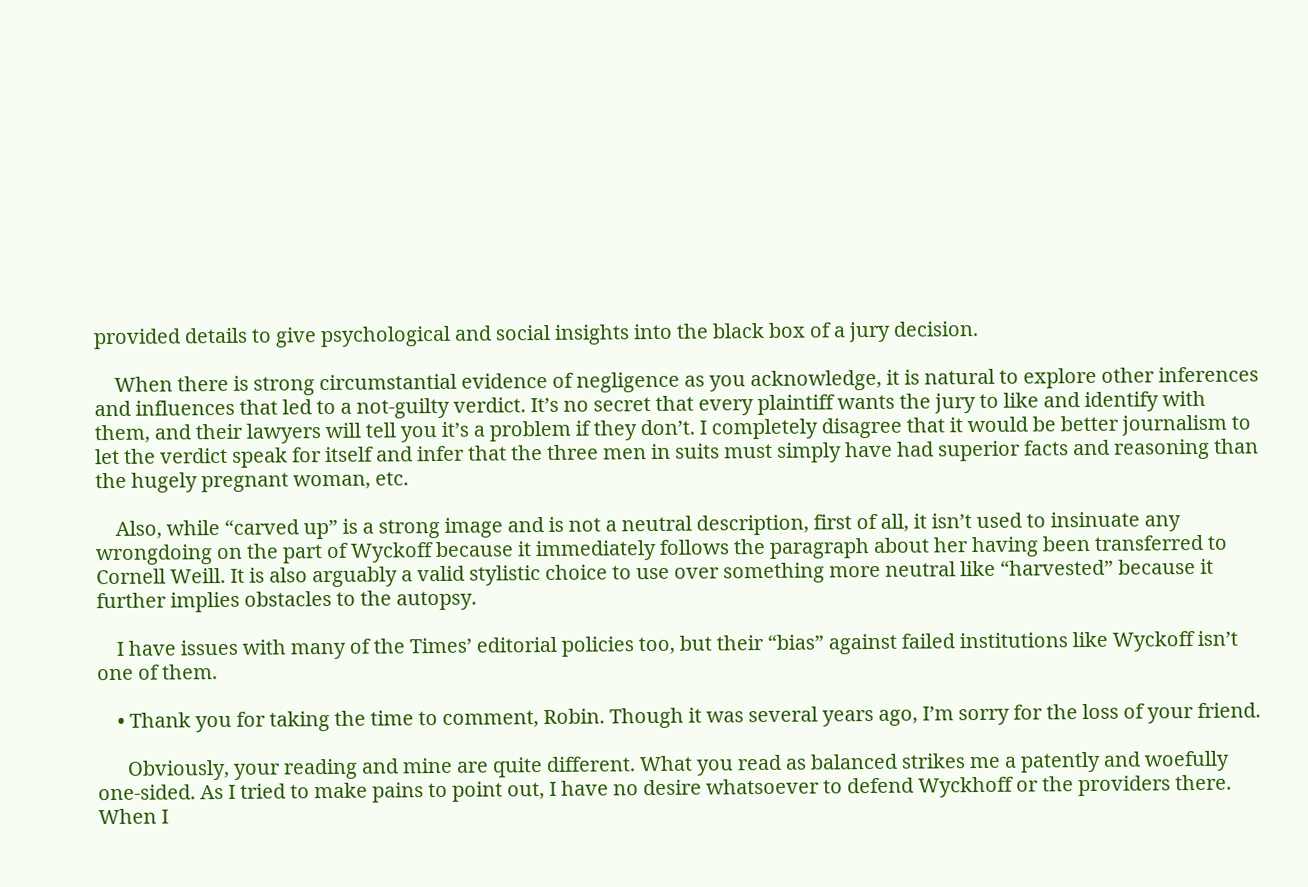provided details to give psychological and social insights into the black box of a jury decision.

    When there is strong circumstantial evidence of negligence as you acknowledge, it is natural to explore other inferences and influences that led to a not-guilty verdict. It’s no secret that every plaintiff wants the jury to like and identify with them, and their lawyers will tell you it’s a problem if they don’t. I completely disagree that it would be better journalism to let the verdict speak for itself and infer that the three men in suits must simply have had superior facts and reasoning than the hugely pregnant woman, etc.

    Also, while “carved up” is a strong image and is not a neutral description, first of all, it isn’t used to insinuate any wrongdoing on the part of Wyckoff because it immediately follows the paragraph about her having been transferred to Cornell Weill. It is also arguably a valid stylistic choice to use over something more neutral like “harvested” because it further implies obstacles to the autopsy.

    I have issues with many of the Times’ editorial policies too, but their “bias” against failed institutions like Wyckoff isn’t one of them.

    • Thank you for taking the time to comment, Robin. Though it was several years ago, I’m sorry for the loss of your friend.

      Obviously, your reading and mine are quite different. What you read as balanced strikes me a patently and woefully one-sided. As I tried to make pains to point out, I have no desire whatsoever to defend Wyckhoff or the providers there. When I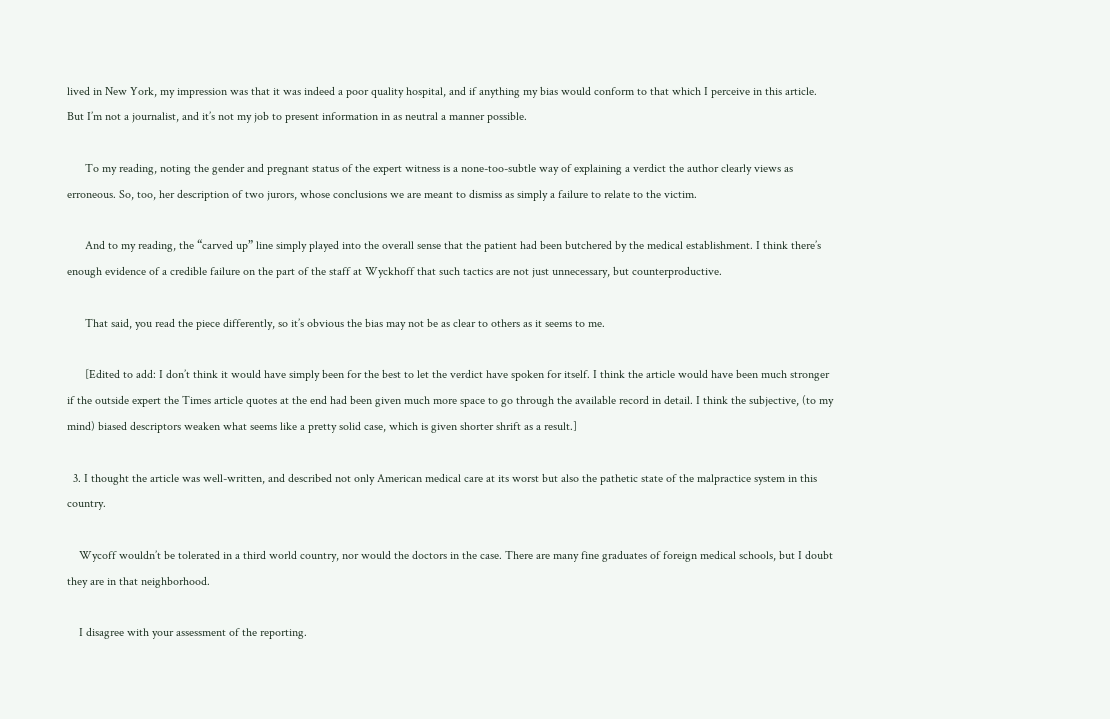lived in New York, my impression was that it was indeed a poor quality hospital, and if anything my bias would conform to that which I perceive in this article. But I’m not a journalist, and it’s not my job to present information in as neutral a manner possible.

      To my reading, noting the gender and pregnant status of the expert witness is a none-too-subtle way of explaining a verdict the author clearly views as erroneous. So, too, her description of two jurors, whose conclusions we are meant to dismiss as simply a failure to relate to the victim.

      And to my reading, the “carved up” line simply played into the overall sense that the patient had been butchered by the medical establishment. I think there’s enough evidence of a credible failure on the part of the staff at Wyckhoff that such tactics are not just unnecessary, but counterproductive.

      That said, you read the piece differently, so it’s obvious the bias may not be as clear to others as it seems to me.

      [Edited to add: I don’t think it would have simply been for the best to let the verdict have spoken for itself. I think the article would have been much stronger if the outside expert the Times article quotes at the end had been given much more space to go through the available record in detail. I think the subjective, (to my mind) biased descriptors weaken what seems like a pretty solid case, which is given shorter shrift as a result.]

  3. I thought the article was well-written, and described not only American medical care at its worst but also the pathetic state of the malpractice system in this country.

    Wycoff wouldn’t be tolerated in a third world country, nor would the doctors in the case. There are many fine graduates of foreign medical schools, but I doubt they are in that neighborhood.

    I disagree with your assessment of the reporting.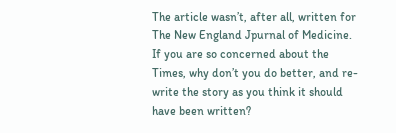The article wasn’t, after all, written for The New England Jpurnal of Medicine. If you are so concerned about the Times, why don’t you do better, and re-write the story as you think it should have been written?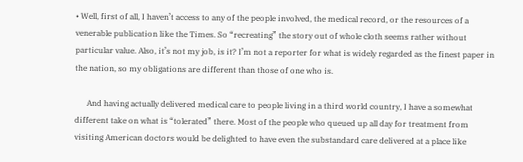• Well, first of all, I haven’t access to any of the people involved, the medical record, or the resources of a venerable publication like the Times. So “recreating” the story out of whole cloth seems rather without particular value. Also, it’s not my job, is it? I’m not a reporter for what is widely regarded as the finest paper in the nation, so my obligations are different than those of one who is.

      And having actually delivered medical care to people living in a third world country, I have a somewhat different take on what is “tolerated” there. Most of the people who queued up all day for treatment from visiting American doctors would be delighted to have even the substandard care delivered at a place like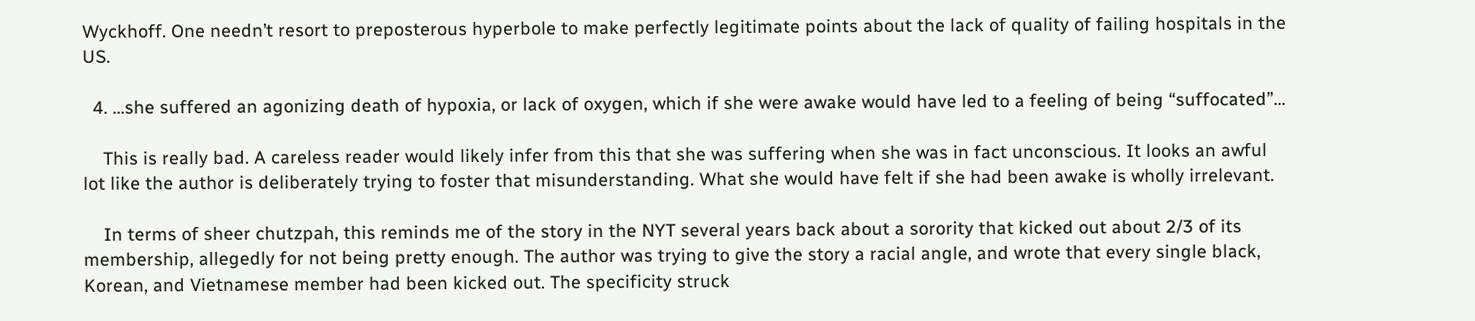Wyckhoff. One needn’t resort to preposterous hyperbole to make perfectly legitimate points about the lack of quality of failing hospitals in the US.

  4. …she suffered an agonizing death of hypoxia, or lack of oxygen, which if she were awake would have led to a feeling of being “suffocated”…

    This is really bad. A careless reader would likely infer from this that she was suffering when she was in fact unconscious. It looks an awful lot like the author is deliberately trying to foster that misunderstanding. What she would have felt if she had been awake is wholly irrelevant.

    In terms of sheer chutzpah, this reminds me of the story in the NYT several years back about a sorority that kicked out about 2/3 of its membership, allegedly for not being pretty enough. The author was trying to give the story a racial angle, and wrote that every single black, Korean, and Vietnamese member had been kicked out. The specificity struck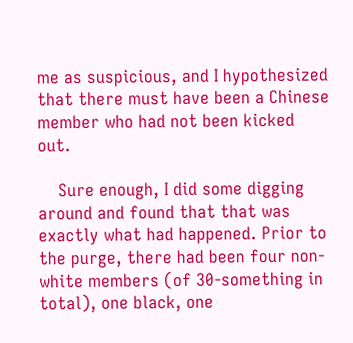me as suspicious, and I hypothesized that there must have been a Chinese member who had not been kicked out.

    Sure enough, I did some digging around and found that that was exactly what had happened. Prior to the purge, there had been four non-white members (of 30-something in total), one black, one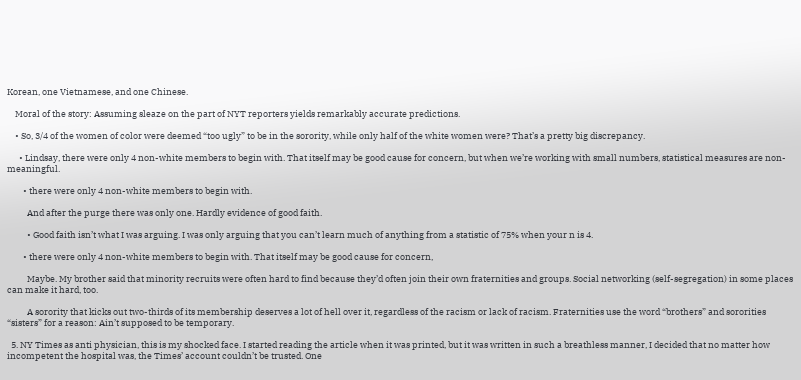Korean, one Vietnamese, and one Chinese.

    Moral of the story: Assuming sleaze on the part of NYT reporters yields remarkably accurate predictions.

    • So, 3/4 of the women of color were deemed “too ugly” to be in the sorority, while only half of the white women were? That’s a pretty big discrepancy.

      • Lindsay, there were only 4 non-white members to begin with. That itself may be good cause for concern, but when we’re working with small numbers, statistical measures are non-meaningful.

        • there were only 4 non-white members to begin with.

          And after the purge there was only one. Hardly evidence of good faith.

          • Good faith isn’t what I was arguing. I was only arguing that you can’t learn much of anything from a statistic of 75% when your n is 4.

        • there were only 4 non-white members to begin with. That itself may be good cause for concern,

          Maybe. My brother said that minority recruits were often hard to find because they’d often join their own fraternities and groups. Social networking (self-segregation) in some places can make it hard, too.

          A sorority that kicks out two-thirds of its membership deserves a lot of hell over it, regardless of the racism or lack of racism. Fraternities use the word “brothers” and sororities “sisters” for a reason: Ain’t supposed to be temporary.

  5. NY Times as anti physician, this is my shocked face. I started reading the article when it was printed, but it was written in such a breathless manner, I decided that no matter how incompetent the hospital was, the Times’ account couldn’t be trusted. One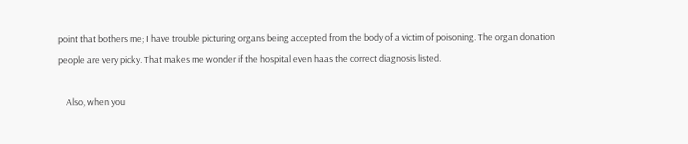point that bothers me; I have trouble picturing organs being accepted from the body of a victim of poisoning. The organ donation people are very picky. That makes me wonder if the hospital even haas the correct diagnosis listed.

    Also, when you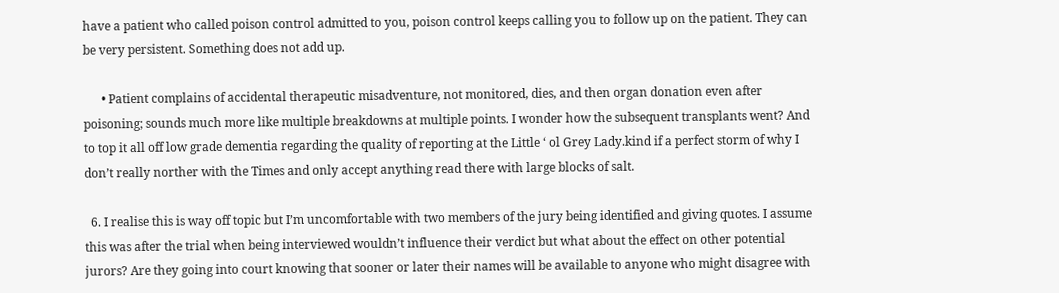have a patient who called poison control admitted to you, poison control keeps calling you to follow up on the patient. They can be very persistent. Something does not add up.

      • Patient complains of accidental therapeutic misadventure, not monitored, dies, and then organ donation even after poisoning; sounds much more like multiple breakdowns at multiple points. I wonder how the subsequent transplants went? And to top it all off low grade dementia regarding the quality of reporting at the Little ‘ ol Grey Lady.kind if a perfect storm of why I don’t really norther with the Times and only accept anything read there with large blocks of salt.

  6. I realise this is way off topic but I’m uncomfortable with two members of the jury being identified and giving quotes. I assume this was after the trial when being interviewed wouldn’t influence their verdict but what about the effect on other potential jurors? Are they going into court knowing that sooner or later their names will be available to anyone who might disagree with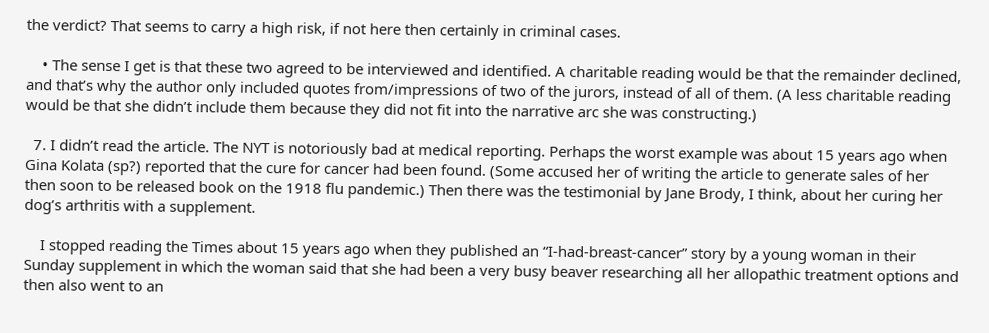the verdict? That seems to carry a high risk, if not here then certainly in criminal cases.

    • The sense I get is that these two agreed to be interviewed and identified. A charitable reading would be that the remainder declined, and that’s why the author only included quotes from/impressions of two of the jurors, instead of all of them. (A less charitable reading would be that she didn’t include them because they did not fit into the narrative arc she was constructing.)

  7. I didn’t read the article. The NYT is notoriously bad at medical reporting. Perhaps the worst example was about 15 years ago when Gina Kolata (sp?) reported that the cure for cancer had been found. (Some accused her of writing the article to generate sales of her then soon to be released book on the 1918 flu pandemic.) Then there was the testimonial by Jane Brody, I think, about her curing her dog’s arthritis with a supplement.

    I stopped reading the Times about 15 years ago when they published an “I-had-breast-cancer” story by a young woman in their Sunday supplement in which the woman said that she had been a very busy beaver researching all her allopathic treatment options and then also went to an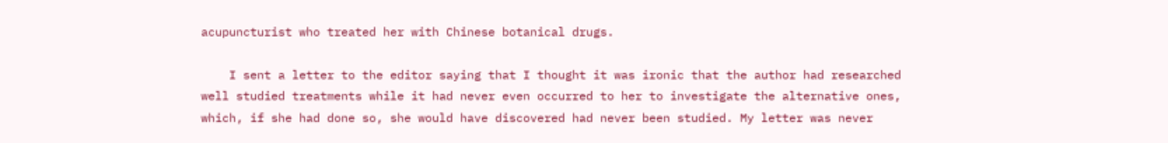acupuncturist who treated her with Chinese botanical drugs.

    I sent a letter to the editor saying that I thought it was ironic that the author had researched well studied treatments while it had never even occurred to her to investigate the alternative ones, which, if she had done so, she would have discovered had never been studied. My letter was never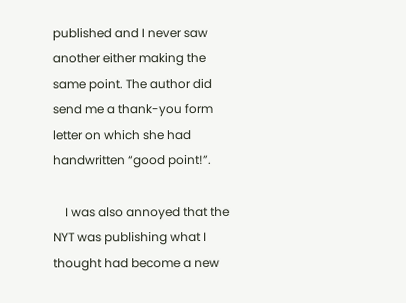published and I never saw another either making the same point. The author did send me a thank-you form letter on which she had handwritten “good point!”.

    I was also annoyed that the NYT was publishing what I thought had become a new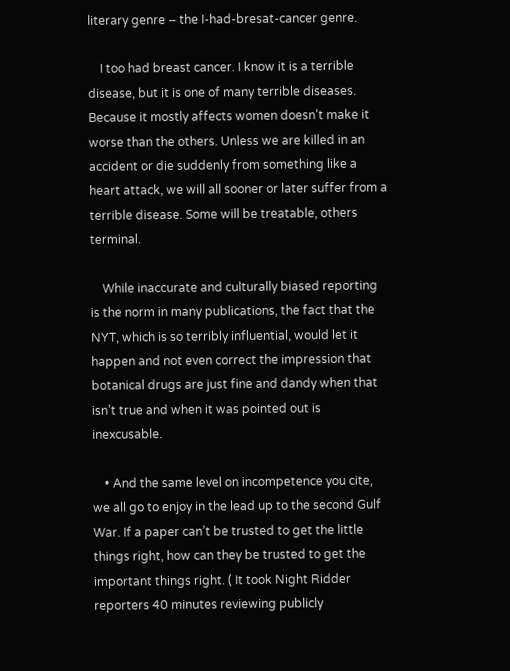literary genre – the I-had-bresat-cancer genre.

    I too had breast cancer. I know it is a terrible disease, but it is one of many terrible diseases. Because it mostly affects women doesn’t make it worse than the others. Unless we are killed in an accident or die suddenly from something like a heart attack, we will all sooner or later suffer from a terrible disease. Some will be treatable, others terminal.

    While inaccurate and culturally biased reporting is the norm in many publications, the fact that the NYT, which is so terribly influential, would let it happen and not even correct the impression that botanical drugs are just fine and dandy when that isn’t true and when it was pointed out is inexcusable.

    • And the same level on incompetence you cite, we all go to enjoy in the lead up to the second Gulf War. If a paper can’t be trusted to get the little things right, how can they be trusted to get the important things right. ( It took Night Ridder reporters 40 minutes reviewing publicly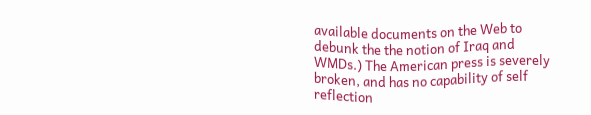available documents on the Web to debunk the the notion of Iraq and WMDs.) The American press is severely broken, and has no capability of self reflection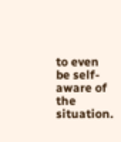to even be self-aware of the situation.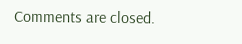Comments are closed.